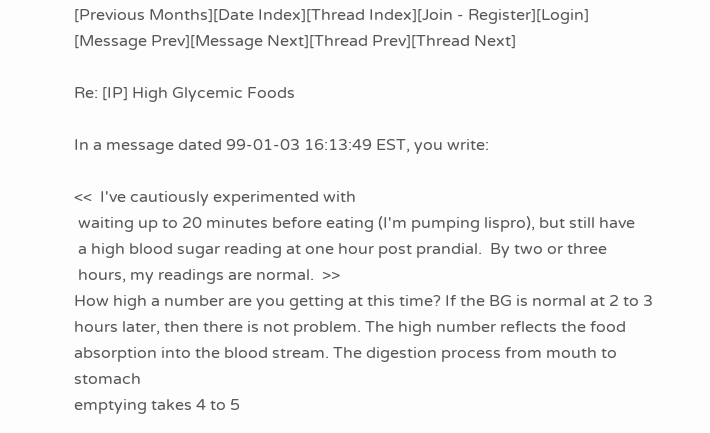[Previous Months][Date Index][Thread Index][Join - Register][Login]
[Message Prev][Message Next][Thread Prev][Thread Next]

Re: [IP] High Glycemic Foods

In a message dated 99-01-03 16:13:49 EST, you write:

<<  I've cautiously experimented with
 waiting up to 20 minutes before eating (I'm pumping lispro), but still have
 a high blood sugar reading at one hour post prandial.  By two or three
 hours, my readings are normal.  >>
How high a number are you getting at this time? If the BG is normal at 2 to 3
hours later, then there is not problem. The high number reflects the food
absorption into the blood stream. The digestion process from mouth to stomach
emptying takes 4 to 5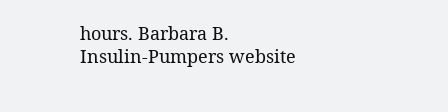hours. Barbara B.
Insulin-Pumpers website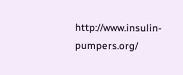http://www.insulin-pumpers.org/